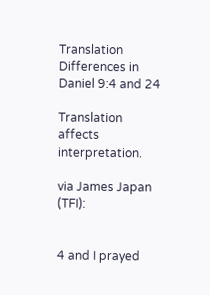Translation Differences in Daniel 9:4 and 24

Translation affects interpretation.

via James Japan (TFI):


4 and I prayed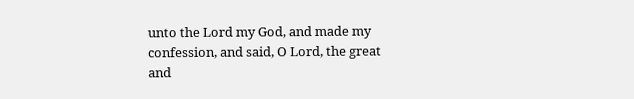unto the Lord my God, and made my confession, and said, O Lord, the great and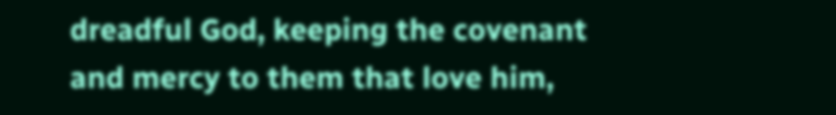dreadful God, keeping the covenant and mercy to them that love him,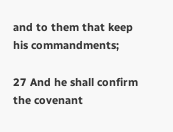and to them that keep his commandments;

27 And he shall confirm the covenant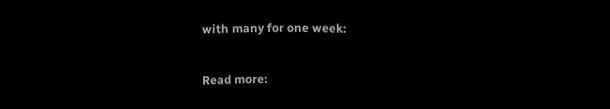with many for one week:

Read more: